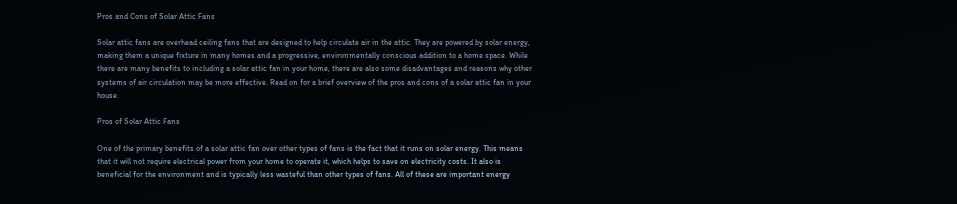Pros and Cons of Solar Attic Fans

Solar attic fans are overhead ceiling fans that are designed to help circulate air in the attic. They are powered by solar energy, making them a unique fixture in many homes and a progressive, environmentally conscious addition to a home space. While there are many benefits to including a solar attic fan in your home, there are also some disadvantages and reasons why other systems of air circulation may be more effective. Read on for a brief overview of the pros and cons of a solar attic fan in your house.

Pros of Solar Attic Fans

One of the primary benefits of a solar attic fan over other types of fans is the fact that it runs on solar energy. This means that it will not require electrical power from your home to operate it, which helps to save on electricity costs. It also is beneficial for the environment and is typically less wasteful than other types of fans. All of these are important energy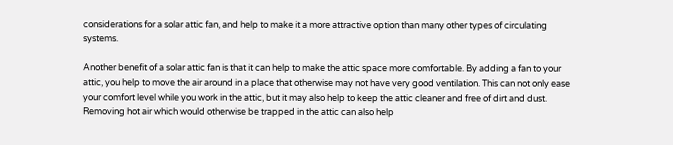considerations for a solar attic fan, and help to make it a more attractive option than many other types of circulating systems.

Another benefit of a solar attic fan is that it can help to make the attic space more comfortable. By adding a fan to your attic, you help to move the air around in a place that otherwise may not have very good ventilation. This can not only ease your comfort level while you work in the attic, but it may also help to keep the attic cleaner and free of dirt and dust. Removing hot air which would otherwise be trapped in the attic can also help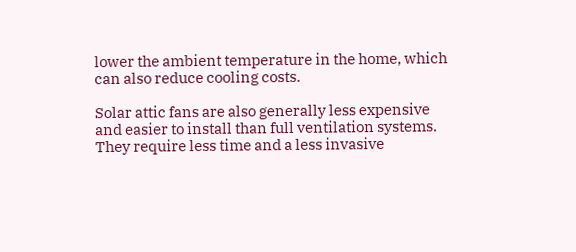lower the ambient temperature in the home, which can also reduce cooling costs.

Solar attic fans are also generally less expensive and easier to install than full ventilation systems. They require less time and a less invasive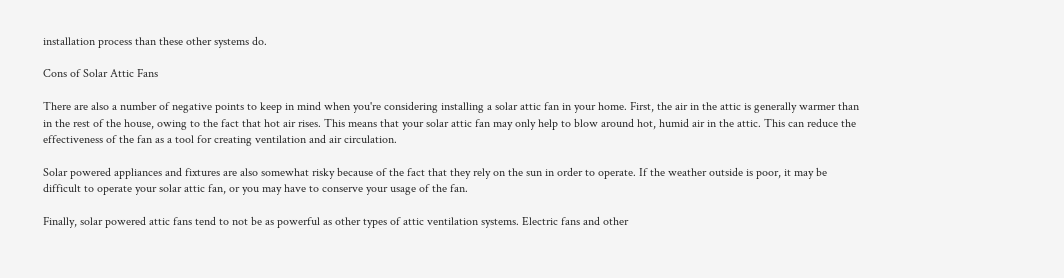installation process than these other systems do.

Cons of Solar Attic Fans

There are also a number of negative points to keep in mind when you're considering installing a solar attic fan in your home. First, the air in the attic is generally warmer than in the rest of the house, owing to the fact that hot air rises. This means that your solar attic fan may only help to blow around hot, humid air in the attic. This can reduce the effectiveness of the fan as a tool for creating ventilation and air circulation.

Solar powered appliances and fixtures are also somewhat risky because of the fact that they rely on the sun in order to operate. If the weather outside is poor, it may be difficult to operate your solar attic fan, or you may have to conserve your usage of the fan.

Finally, solar powered attic fans tend to not be as powerful as other types of attic ventilation systems. Electric fans and other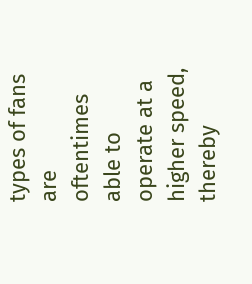types of fans are oftentimes able to operate at a higher speed, thereby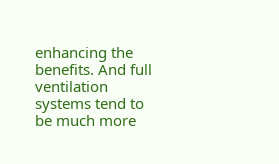enhancing the benefits. And full ventilation systems tend to be much more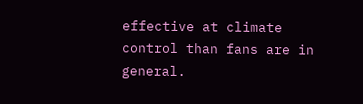effective at climate control than fans are in general.